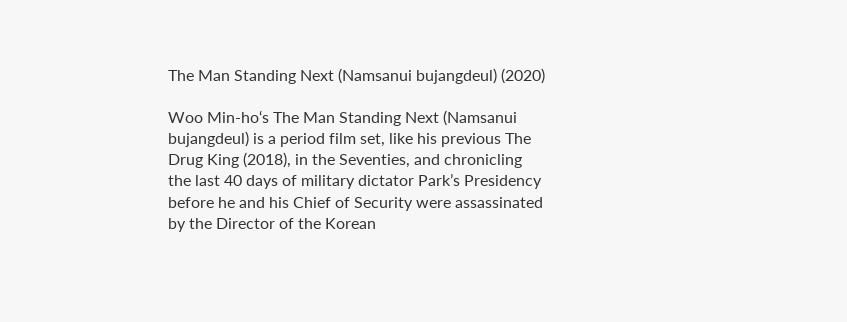The Man Standing Next (Namsanui bujangdeul) (2020)

Woo Min-ho‘s The Man Standing Next (Namsanui bujangdeul) is a period film set, like his previous The Drug King (2018), in the Seventies, and chronicling the last 40 days of military dictator Park’s Presidency before he and his Chief of Security were assassinated by the Director of the Korean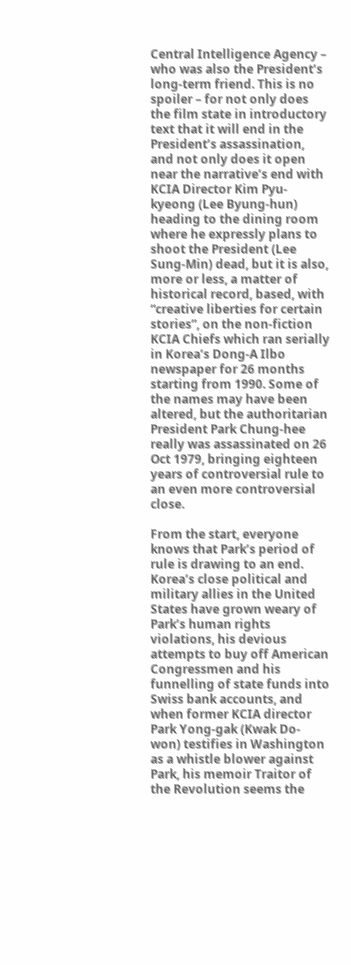Central Intelligence Agency – who was also the President’s long-term friend. This is no spoiler – for not only does the film state in introductory text that it will end in the President’s assassination, and not only does it open near the narrative’s end with KCIA Director Kim Pyu-kyeong (Lee Byung-hun) heading to the dining room where he expressly plans to shoot the President (Lee Sung-Min) dead, but it is also, more or less, a matter of historical record, based, with “creative liberties for certain stories”, on the non-fiction KCIA Chiefs which ran serially in Korea’s Dong-A Ilbo newspaper for 26 months starting from 1990. Some of the names may have been altered, but the authoritarian President Park Chung-hee really was assassinated on 26 Oct 1979, bringing eighteen years of controversial rule to an even more controversial close.

From the start, everyone knows that Park’s period of rule is drawing to an end. Korea’s close political and military allies in the United States have grown weary of Park’s human rights violations, his devious attempts to buy off American Congressmen and his funnelling of state funds into Swiss bank accounts, and when former KCIA director Park Yong-gak (Kwak Do-won) testifies in Washington as a whistle blower against Park, his memoir Traitor of the Revolution seems the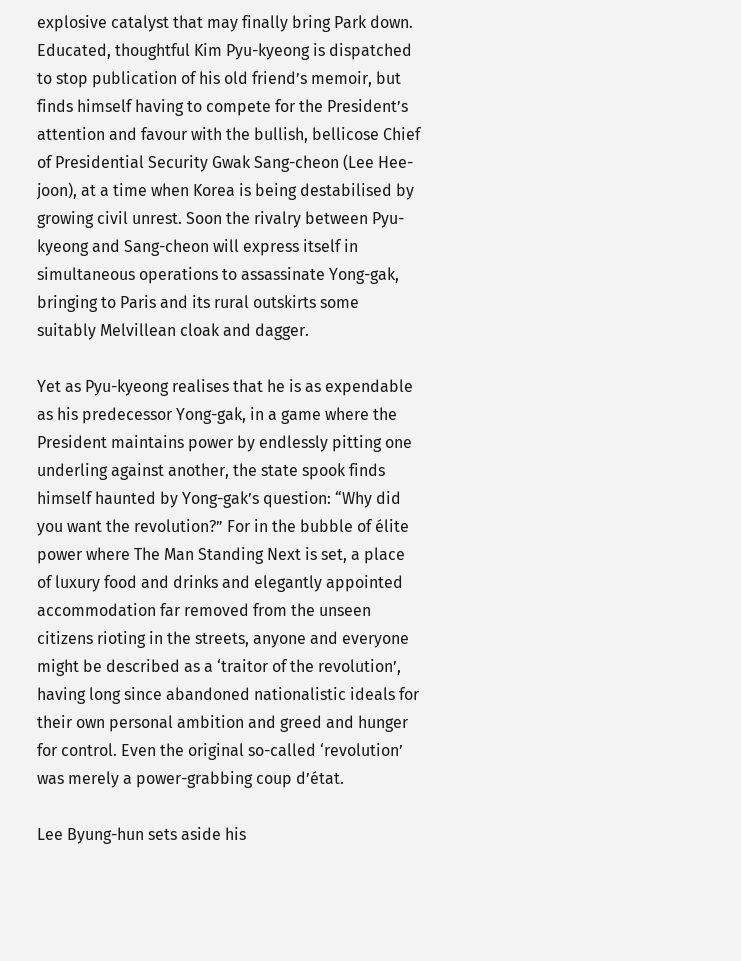explosive catalyst that may finally bring Park down. Educated, thoughtful Kim Pyu-kyeong is dispatched to stop publication of his old friend’s memoir, but finds himself having to compete for the President’s attention and favour with the bullish, bellicose Chief of Presidential Security Gwak Sang-cheon (Lee Hee-joon), at a time when Korea is being destabilised by growing civil unrest. Soon the rivalry between Pyu-kyeong and Sang-cheon will express itself in simultaneous operations to assassinate Yong-gak, bringing to Paris and its rural outskirts some suitably Melvillean cloak and dagger.

Yet as Pyu-kyeong realises that he is as expendable as his predecessor Yong-gak, in a game where the President maintains power by endlessly pitting one underling against another, the state spook finds himself haunted by Yong-gak’s question: “Why did you want the revolution?” For in the bubble of élite power where The Man Standing Next is set, a place of luxury food and drinks and elegantly appointed accommodation far removed from the unseen citizens rioting in the streets, anyone and everyone might be described as a ‘traitor of the revolution’, having long since abandoned nationalistic ideals for their own personal ambition and greed and hunger for control. Even the original so-called ‘revolution’ was merely a power-grabbing coup d’état.

Lee Byung-hun sets aside his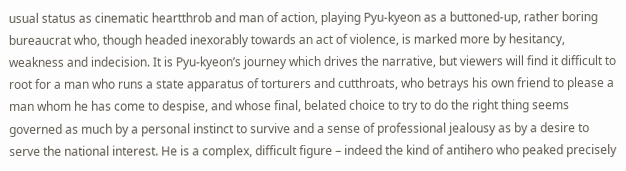usual status as cinematic heartthrob and man of action, playing Pyu-kyeon as a buttoned-up, rather boring bureaucrat who, though headed inexorably towards an act of violence, is marked more by hesitancy, weakness and indecision. It is Pyu-kyeon’s journey which drives the narrative, but viewers will find it difficult to root for a man who runs a state apparatus of torturers and cutthroats, who betrays his own friend to please a man whom he has come to despise, and whose final, belated choice to try to do the right thing seems governed as much by a personal instinct to survive and a sense of professional jealousy as by a desire to serve the national interest. He is a complex, difficult figure – indeed the kind of antihero who peaked precisely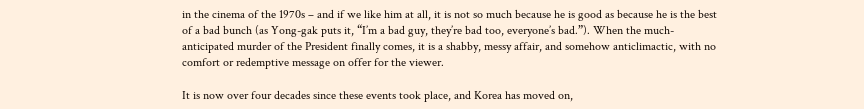in the cinema of the 1970s – and if we like him at all, it is not so much because he is good as because he is the best of a bad bunch (as Yong-gak puts it, “I’m a bad guy, they’re bad too, everyone’s bad.”). When the much-anticipated murder of the President finally comes, it is a shabby, messy affair, and somehow anticlimactic, with no comfort or redemptive message on offer for the viewer.

It is now over four decades since these events took place, and Korea has moved on,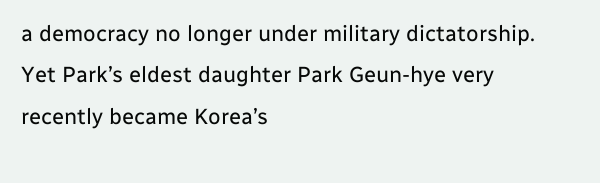a democracy no longer under military dictatorship. Yet Park’s eldest daughter Park Geun-hye very recently became Korea’s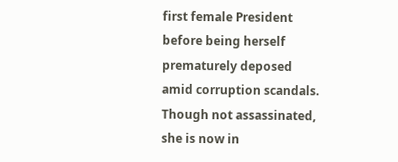first female President before being herself prematurely deposed amid corruption scandals. Though not assassinated, she is now in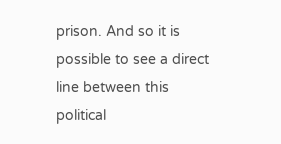prison. And so it is possible to see a direct line between this political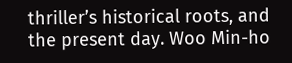thriller’s historical roots, and the present day. Woo Min-ho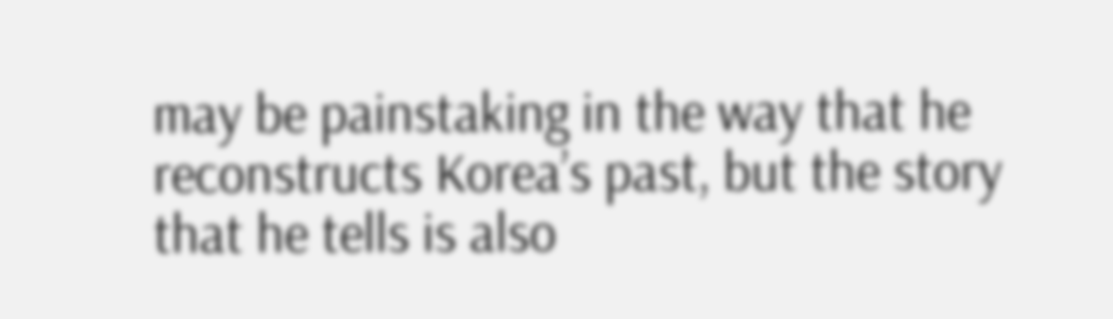may be painstaking in the way that he reconstructs Korea’s past, but the story that he tells is also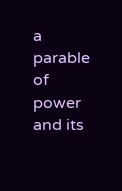a parable of power and its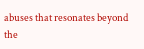abuses that resonates beyond the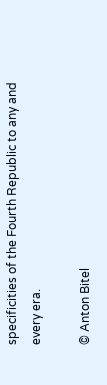specificities of the Fourth Republic to any and every era.

© Anton Bitel